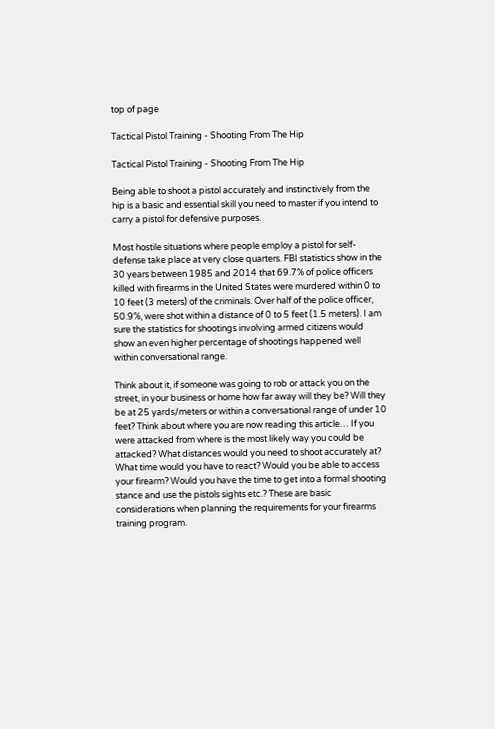top of page

Tactical Pistol Training - Shooting From The Hip

Tactical Pistol Training - Shooting From The Hip

Being able to shoot a pistol accurately and instinctively from the hip is a basic and essential skill you need to master if you intend to carry a pistol for defensive purposes.

Most hostile situations where people employ a pistol for self-defense take place at very close quarters. FBI statistics show in the 30 years between 1985 and 2014 that 69.7% of police officers killed with firearms in the United States were murdered within 0 to 10 feet (3 meters) of the criminals. Over half of the police officer, 50.9%, were shot within a distance of 0 to 5 feet (1.5 meters). I am sure the statistics for shootings involving armed citizens would show an even higher percentage of shootings happened well within conversational range.

Think about it, if someone was going to rob or attack you on the street, in your business or home how far away will they be? Will they be at 25 yards/meters or within a conversational range of under 10 feet? Think about where you are now reading this article… If you were attacked from where is the most likely way you could be attacked? What distances would you need to shoot accurately at? What time would you have to react? Would you be able to access your firearm? Would you have the time to get into a formal shooting stance and use the pistols sights etc.? These are basic considerations when planning the requirements for your firearms training program.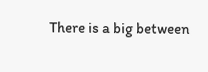There is a big between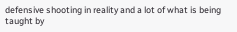defensive shooting in reality and a lot of what is being taught by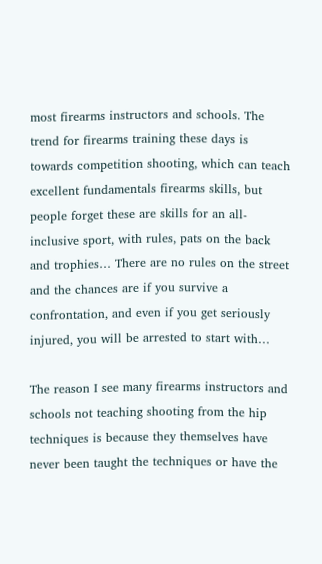most firearms instructors and schools. The trend for firearms training these days is towards competition shooting, which can teach excellent fundamentals firearms skills, but people forget these are skills for an all-inclusive sport, with rules, pats on the back and trophies… There are no rules on the street and the chances are if you survive a confrontation, and even if you get seriously injured, you will be arrested to start with…

The reason I see many firearms instructors and schools not teaching shooting from the hip techniques is because they themselves have never been taught the techniques or have the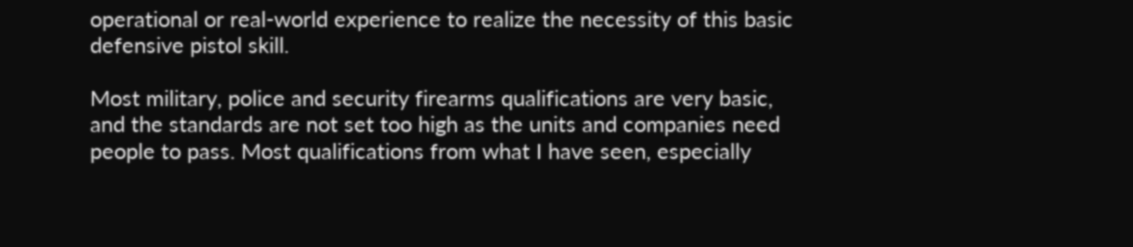operational or real-world experience to realize the necessity of this basic defensive pistol skill.

Most military, police and security firearms qualifications are very basic, and the standards are not set too high as the units and companies need people to pass. Most qualifications from what I have seen, especially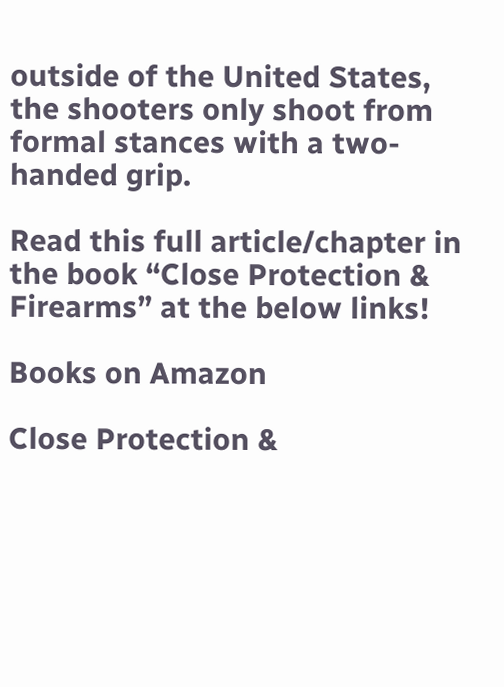outside of the United States, the shooters only shoot from formal stances with a two-handed grip.

Read this full article/chapter in the book “Close Protection & Firearms” at the below links!

Books on Amazon

Close Protection &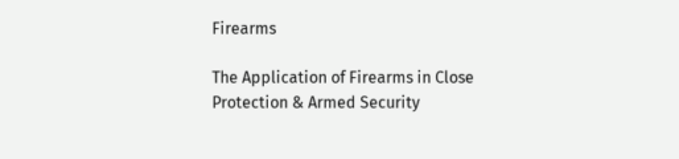Firearms

The Application of Firearms in Close Protection & Armed Security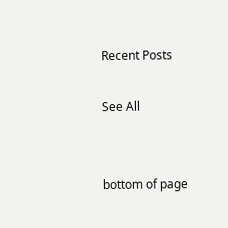Recent Posts

See All


bottom of page